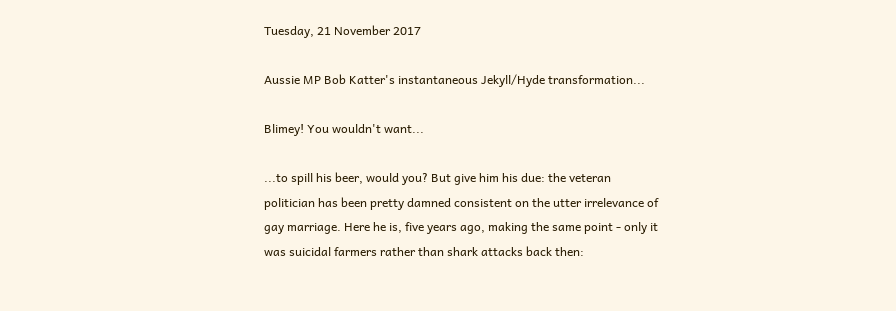Tuesday, 21 November 2017

Aussie MP Bob Katter's instantaneous Jekyll/Hyde transformation...

Blimey! You wouldn't want...

...to spill his beer, would you? But give him his due: the veteran politician has been pretty damned consistent on the utter irrelevance of gay marriage. Here he is, five years ago, making the same point - only it was suicidal farmers rather than shark attacks back then: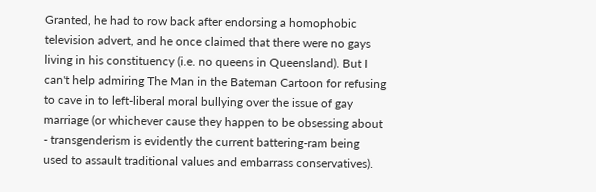Granted, he had to row back after endorsing a homophobic television advert, and he once claimed that there were no gays living in his constituency (i.e. no queens in Queensland). But I can't help admiring The Man in the Bateman Cartoon for refusing to cave in to left-liberal moral bullying over the issue of gay marriage (or whichever cause they happen to be obsessing about - transgenderism is evidently the current battering-ram being used to assault traditional values and embarrass conservatives).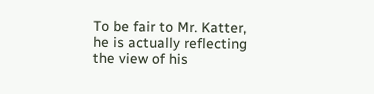To be fair to Mr. Katter, he is actually reflecting the view of his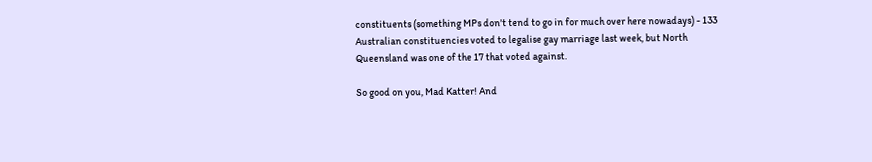constituents (something MPs don't tend to go in for much over here nowadays) - 133 Australian constituencies voted to legalise gay marriage last week, but North Queensland was one of the 17 that voted against.

So good on you, Mad Katter! And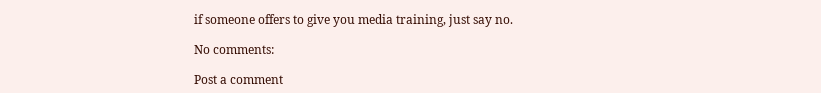if someone offers to give you media training, just say no.

No comments:

Post a comment